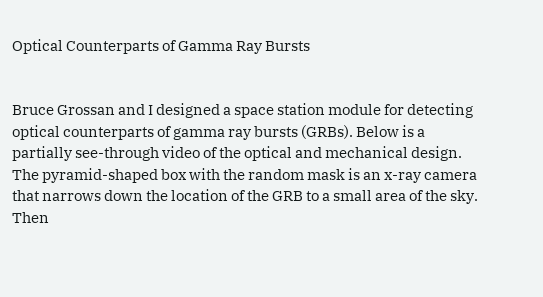Optical Counterparts of Gamma Ray Bursts


Bruce Grossan and I designed a space station module for detecting optical counterparts of gamma ray bursts (GRBs). Below is a partially see-through video of the optical and mechanical design. The pyramid-shaped box with the random mask is an x-ray camera that narrows down the location of the GRB to a small area of the sky. Then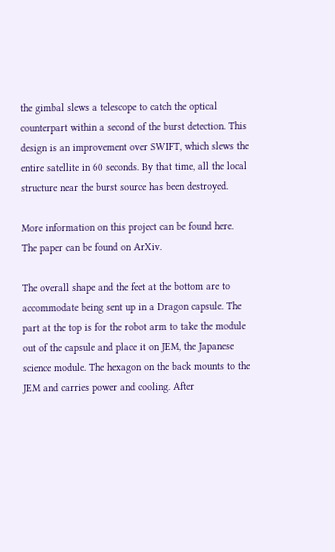the gimbal slews a telescope to catch the optical counterpart within a second of the burst detection. This design is an improvement over SWIFT, which slews the entire satellite in 60 seconds. By that time, all the local structure near the burst source has been destroyed.

More information on this project can be found here. The paper can be found on ArXiv.

The overall shape and the feet at the bottom are to accommodate being sent up in a Dragon capsule. The part at the top is for the robot arm to take the module out of the capsule and place it on JEM, the Japanese science module. The hexagon on the back mounts to the JEM and carries power and cooling. After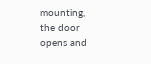mounting, the door opens and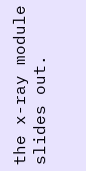the x-ray module slides out.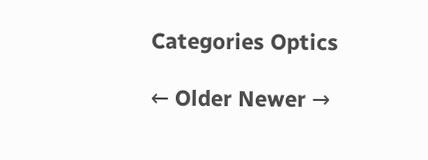Categories Optics

← Older Newer →